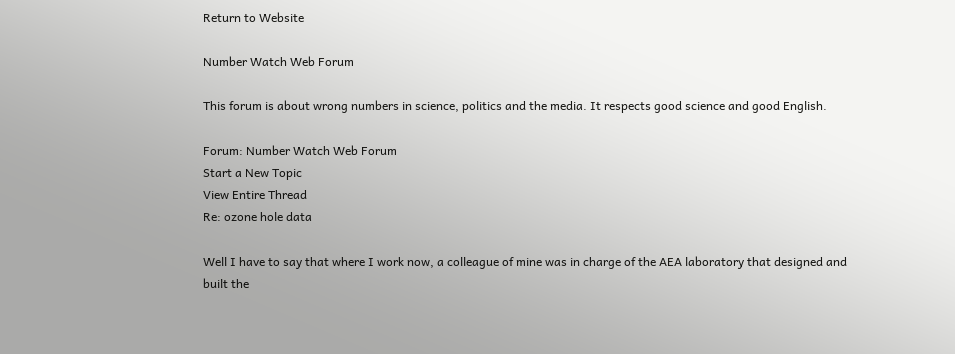Return to Website

Number Watch Web Forum

This forum is about wrong numbers in science, politics and the media. It respects good science and good English.

Forum: Number Watch Web Forum
Start a New Topic
View Entire Thread
Re: ozone hole data

Well I have to say that where I work now, a colleague of mine was in charge of the AEA laboratory that designed and built the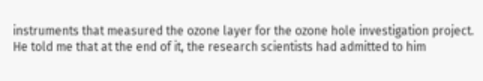instruments that measured the ozone layer for the ozone hole investigation project.
He told me that at the end of it, the research scientists had admitted to him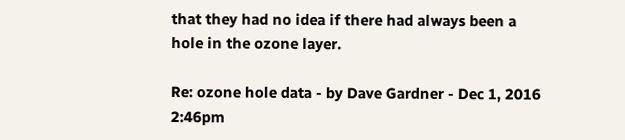that they had no idea if there had always been a hole in the ozone layer.

Re: ozone hole data - by Dave Gardner - Dec 1, 2016 2:46pm